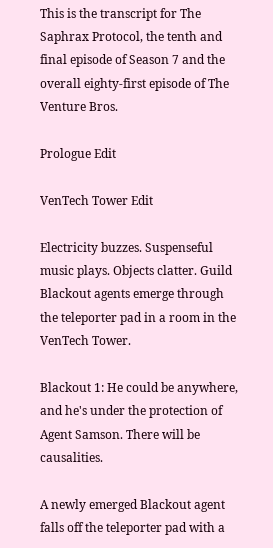This is the transcript for The Saphrax Protocol, the tenth and final episode of Season 7 and the overall eighty-first episode of The Venture Bros.

Prologue Edit

VenTech Tower Edit

Electricity buzzes. Suspenseful music plays. Objects clatter. Guild Blackout agents emerge through the teleporter pad in a room in the VenTech Tower.

Blackout 1: He could be anywhere, and he's under the protection of Agent Samson. There will be causalities.

A newly emerged Blackout agent falls off the teleporter pad with a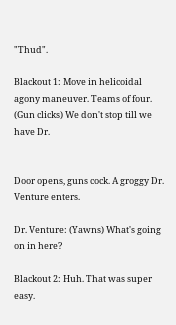"Thud".

Blackout 1: Move in helicoidal agony maneuver. Teams of four. (Gun clicks) We don't stop till we have Dr.


Door opens, guns cock. A groggy Dr. Venture enters.

Dr. Venture: (Yawns) What's going on in here?

Blackout 2: Huh. That was super easy.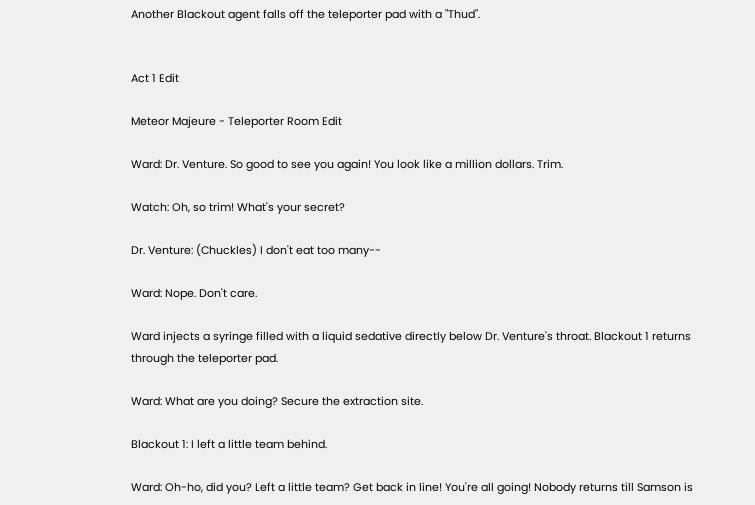Another Blackout agent falls off the teleporter pad with a "Thud".


Act 1 Edit

Meteor Majeure - Teleporter Room Edit

Ward: Dr. Venture. So good to see you again! You look like a million dollars. Trim.

Watch: Oh, so trim! What's your secret?

Dr. Venture: (Chuckles) I don't eat too many--

Ward: Nope. Don't care.

Ward injects a syringe filled with a liquid sedative directly below Dr. Venture's throat. Blackout 1 returns through the teleporter pad.

Ward: What are you doing? Secure the extraction site.

Blackout 1: I left a little team behind.

Ward: Oh-ho, did you? Left a little team? Get back in line! You're all going! Nobody returns till Samson is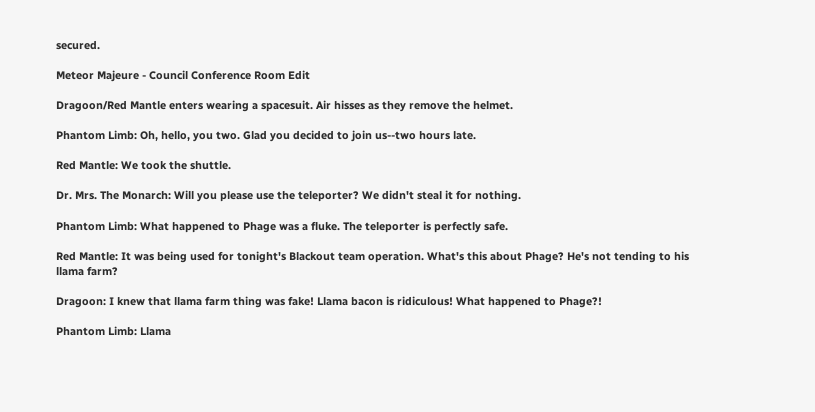secured.

Meteor Majeure - Council Conference Room Edit

Dragoon/Red Mantle enters wearing a spacesuit. Air hisses as they remove the helmet.

Phantom Limb: Oh, hello, you two. Glad you decided to join us--two hours late.

Red Mantle: We took the shuttle.

Dr. Mrs. The Monarch: Will you please use the teleporter? We didn't steal it for nothing.

Phantom Limb: What happened to Phage was a fluke. The teleporter is perfectly safe.

Red Mantle: It was being used for tonight's Blackout team operation. What's this about Phage? He's not tending to his llama farm?

Dragoon: I knew that llama farm thing was fake! Llama bacon is ridiculous! What happened to Phage?!

Phantom Limb: Llama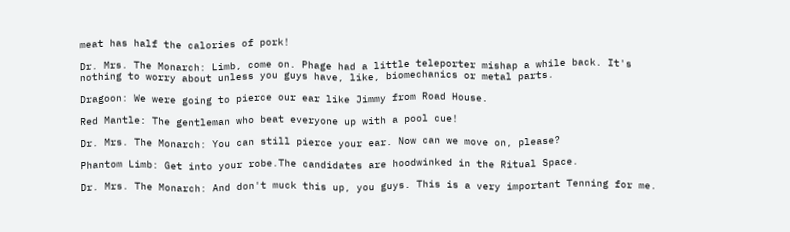meat has half the calories of pork!

Dr. Mrs. The Monarch: Limb, come on. Phage had a little teleporter mishap a while back. It's nothing to worry about unless you guys have, like, biomechanics or metal parts.

Dragoon: We were going to pierce our ear like Jimmy from Road House.

Red Mantle: The gentleman who beat everyone up with a pool cue!

Dr. Mrs. The Monarch: You can still pierce your ear. Now can we move on, please?

Phantom Limb: Get into your robe.The candidates are hoodwinked in the Ritual Space.

Dr. Mrs. The Monarch: And don't muck this up, you guys. This is a very important Tenning for me.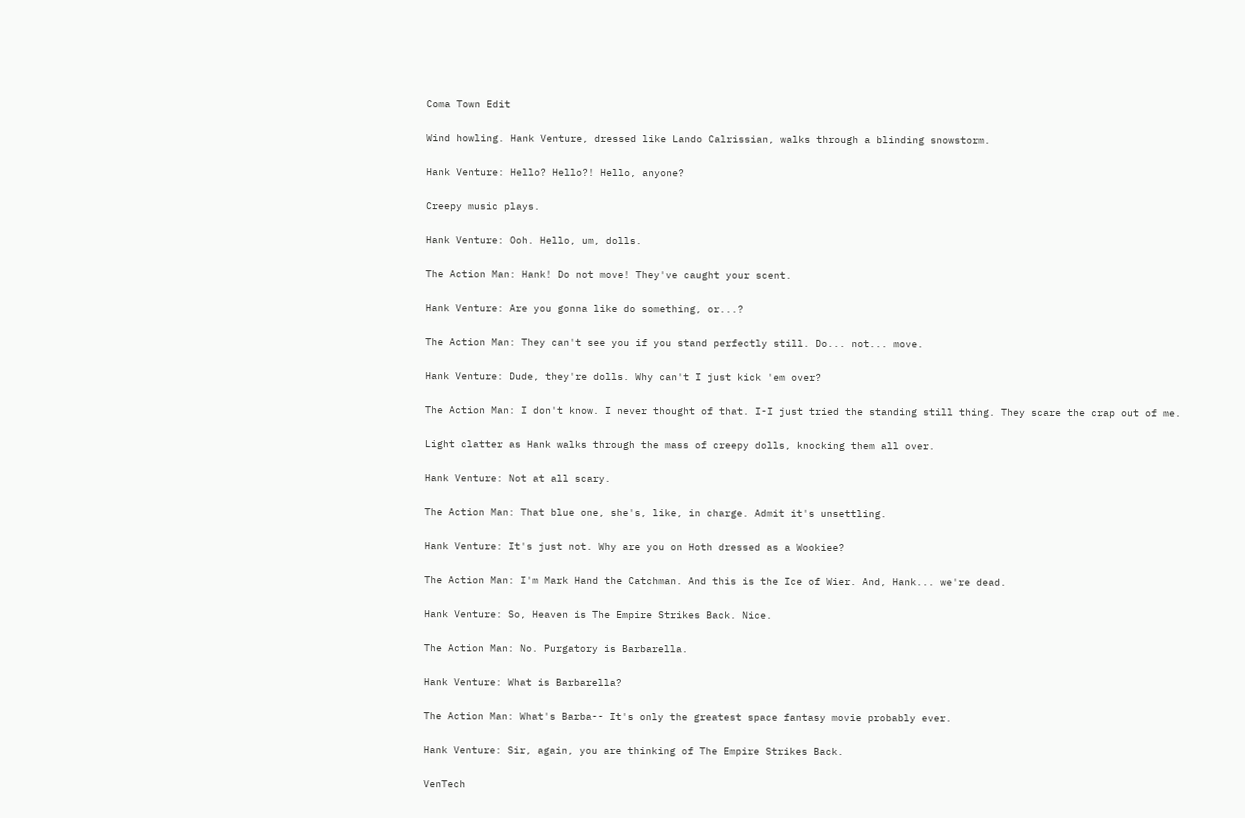Coma Town Edit

Wind howling. Hank Venture, dressed like Lando Calrissian, walks through a blinding snowstorm.

Hank Venture: Hello? Hello?! Hello, anyone?

Creepy music plays.

Hank Venture: Ooh. Hello, um, dolls.

The Action Man: Hank! Do not move! They've caught your scent.

Hank Venture: Are you gonna like do something, or...?

The Action Man: They can't see you if you stand perfectly still. Do... not... move.

Hank Venture: Dude, they're dolls. Why can't I just kick 'em over?

The Action Man: I don't know. I never thought of that. I-I just tried the standing still thing. They scare the crap out of me.

Light clatter as Hank walks through the mass of creepy dolls, knocking them all over.

Hank Venture: Not at all scary.

The Action Man: That blue one, she's, like, in charge. Admit it's unsettling.

Hank Venture: It's just not. Why are you on Hoth dressed as a Wookiee?

The Action Man: I'm Mark Hand the Catchman. And this is the Ice of Wier. And, Hank... we're dead.

Hank Venture: So, Heaven is The Empire Strikes Back. Nice.

The Action Man: No. Purgatory is Barbarella.

Hank Venture: What is Barbarella?

The Action Man: What's Barba-- It's only the greatest space fantasy movie probably ever.

Hank Venture: Sir, again, you are thinking of The Empire Strikes Back.

VenTech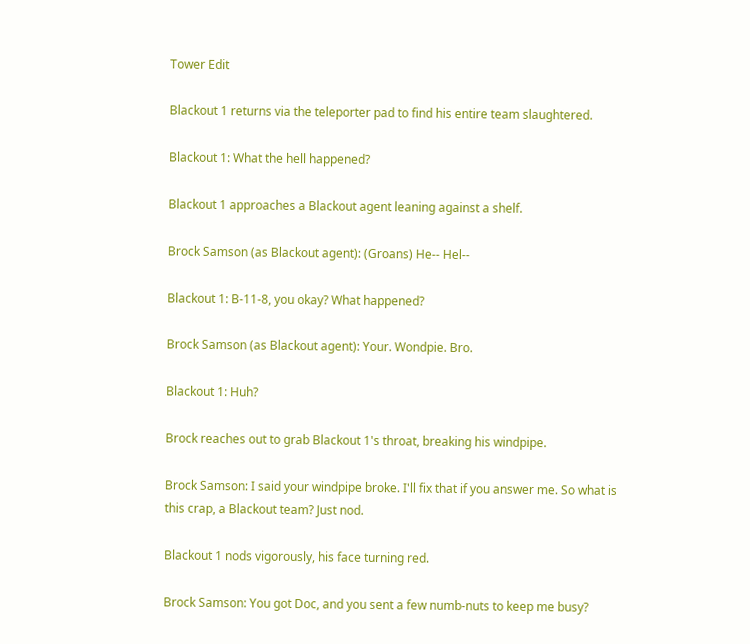Tower Edit

Blackout 1 returns via the teleporter pad to find his entire team slaughtered.

Blackout 1: What the hell happened?

Blackout 1 approaches a Blackout agent leaning against a shelf.

Brock Samson (as Blackout agent): (Groans) He-- Hel--

Blackout 1: B-11-8, you okay? What happened?

Brock Samson (as Blackout agent): Your. Wondpie. Bro.

Blackout 1: Huh?

Brock reaches out to grab Blackout 1's throat, breaking his windpipe.

Brock Samson: I said your windpipe broke. I'll fix that if you answer me. So what is this crap, a Blackout team? Just nod.

Blackout 1 nods vigorously, his face turning red.

Brock Samson: You got Doc, and you sent a few numb-nuts to keep me busy?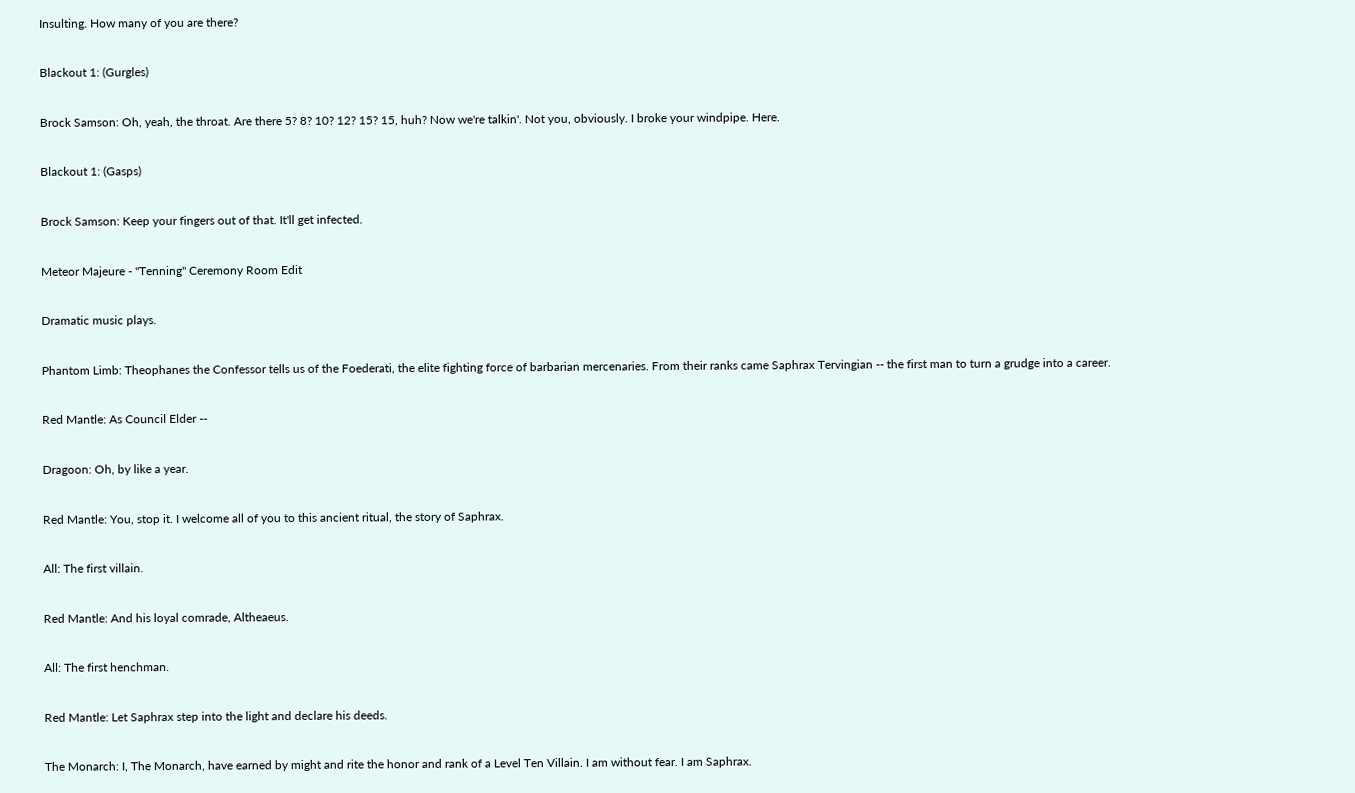Insulting. How many of you are there?

Blackout 1: (Gurgles)

Brock Samson: Oh, yeah, the throat. Are there 5? 8? 10? 12? 15? 15, huh? Now we're talkin'. Not you, obviously. I broke your windpipe. Here.

Blackout 1: (Gasps)

Brock Samson: Keep your fingers out of that. It'll get infected.

Meteor Majeure - "Tenning" Ceremony Room Edit

Dramatic music plays.

Phantom Limb: Theophanes the Confessor tells us of the Foederati, the elite fighting force of barbarian mercenaries. From their ranks came Saphrax Tervingian -- the first man to turn a grudge into a career.

Red Mantle: As Council Elder --

Dragoon: Oh, by like a year.

Red Mantle: You, stop it. I welcome all of you to this ancient ritual, the story of Saphrax.

All: The first villain.

Red Mantle: And his loyal comrade, Altheaeus.

All: The first henchman.

Red Mantle: Let Saphrax step into the light and declare his deeds.

The Monarch: I, The Monarch, have earned by might and rite the honor and rank of a Level Ten Villain. I am without fear. I am Saphrax.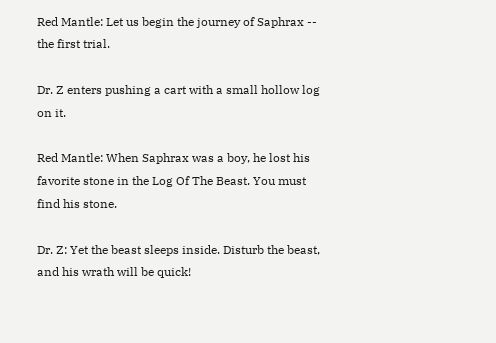Red Mantle: Let us begin the journey of Saphrax -- the first trial.

Dr. Z enters pushing a cart with a small hollow log on it.

Red Mantle: When Saphrax was a boy, he lost his favorite stone in the Log Of The Beast. You must find his stone.

Dr. Z: Yet the beast sleeps inside. Disturb the beast, and his wrath will be quick!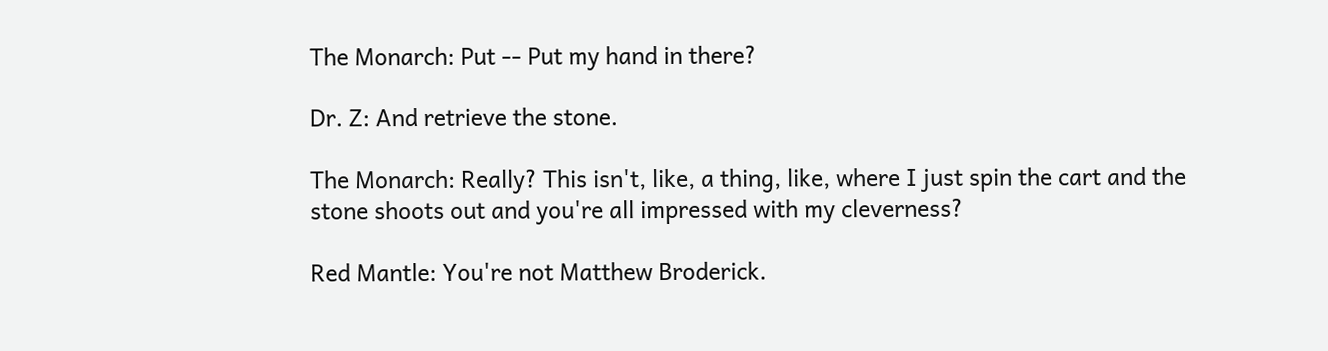The Monarch: Put -- Put my hand in there?

Dr. Z: And retrieve the stone.

The Monarch: Really? This isn't, like, a thing, like, where I just spin the cart and the stone shoots out and you're all impressed with my cleverness?

Red Mantle: You're not Matthew Broderick.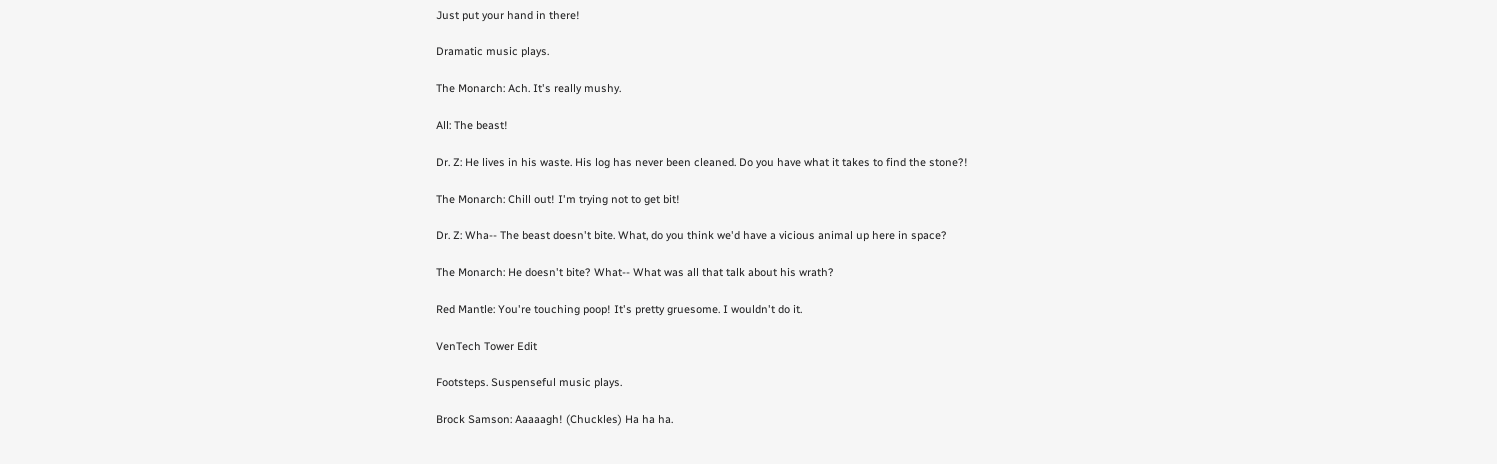Just put your hand in there!

Dramatic music plays.

The Monarch: Ach. It's really mushy.

All: The beast!

Dr. Z: He lives in his waste. His log has never been cleaned. Do you have what it takes to find the stone?!

The Monarch: Chill out! I'm trying not to get bit!

Dr. Z: Wha-- The beast doesn't bite. What, do you think we'd have a vicious animal up here in space?

The Monarch: He doesn't bite? What-- What was all that talk about his wrath?

Red Mantle: You're touching poop! It's pretty gruesome. I wouldn't do it.

VenTech Tower Edit

Footsteps. Suspenseful music plays.

Brock Samson: Aaaaagh! (Chuckles) Ha ha ha.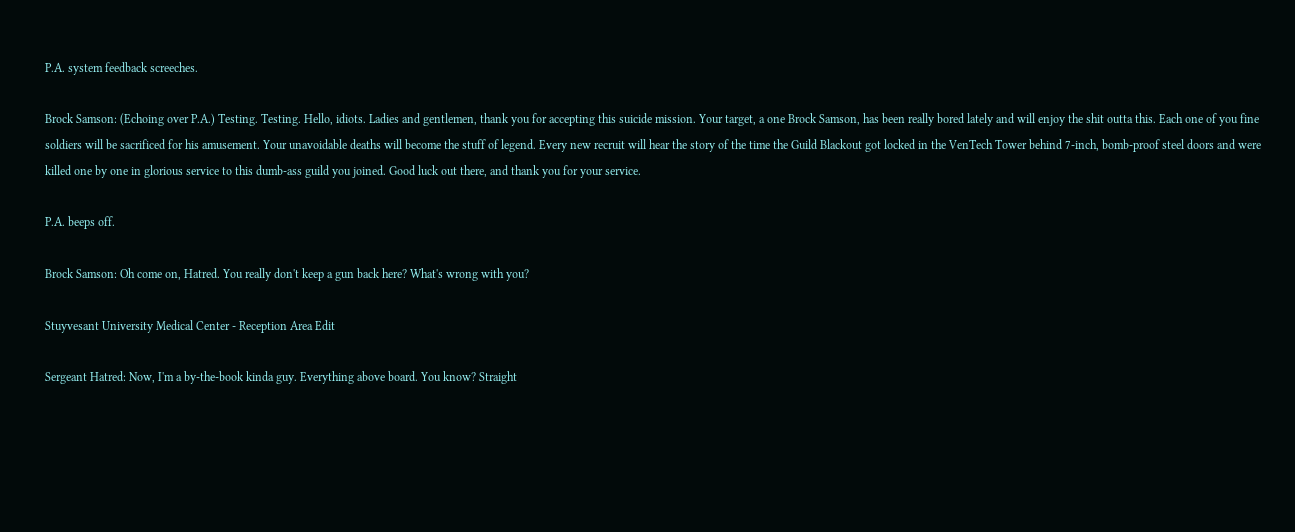P.A. system feedback screeches.

Brock Samson: (Echoing over P.A.) Testing. Testing. Hello, idiots. Ladies and gentlemen, thank you for accepting this suicide mission. Your target, a one Brock Samson, has been really bored lately and will enjoy the shit outta this. Each one of you fine soldiers will be sacrificed for his amusement. Your unavoidable deaths will become the stuff of legend. Every new recruit will hear the story of the time the Guild Blackout got locked in the VenTech Tower behind 7-inch, bomb-proof steel doors and were killed one by one in glorious service to this dumb-ass guild you joined. Good luck out there, and thank you for your service.

P.A. beeps off.

Brock Samson: Oh come on, Hatred. You really don't keep a gun back here? What's wrong with you?

Stuyvesant University Medical Center - Reception Area Edit

Sergeant Hatred: Now, I'm a by-the-book kinda guy. Everything above board. You know? Straight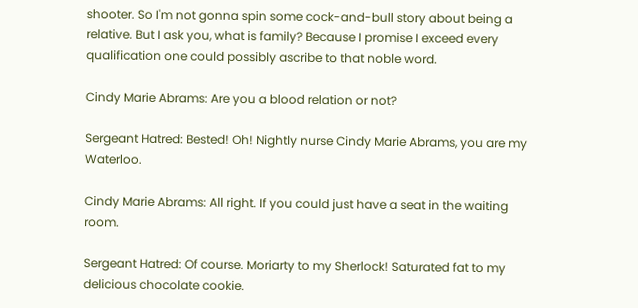shooter. So I'm not gonna spin some cock-and-bull story about being a relative. But I ask you, what is family? Because I promise I exceed every qualification one could possibly ascribe to that noble word.

Cindy Marie Abrams: Are you a blood relation or not?

Sergeant Hatred: Bested! Oh! Nightly nurse Cindy Marie Abrams, you are my Waterloo.

Cindy Marie Abrams: All right. If you could just have a seat in the waiting room.

Sergeant Hatred: Of course. Moriarty to my Sherlock! Saturated fat to my delicious chocolate cookie.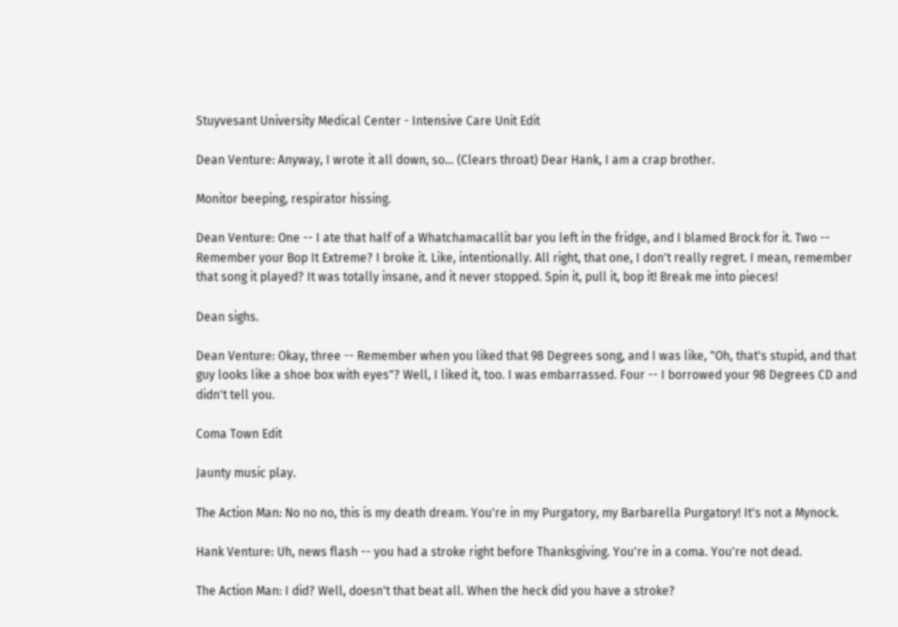Stuyvesant University Medical Center - Intensive Care Unit Edit

Dean Venture: Anyway, I wrote it all down, so... (Clears throat) Dear Hank, I am a crap brother.

Monitor beeping, respirator hissing.

Dean Venture: One -- I ate that half of a Whatchamacallit bar you left in the fridge, and I blamed Brock for it. Two -- Remember your Bop It Extreme? I broke it. Like, intentionally. All right, that one, I don't really regret. I mean, remember that song it played? It was totally insane, and it never stopped. Spin it, pull it, bop it! Break me into pieces!

Dean sighs.

Dean Venture: Okay, three -- Remember when you liked that 98 Degrees song, and I was like, "Oh, that's stupid, and that guy looks like a shoe box with eyes"? Well, I liked it, too. I was embarrassed. Four -- I borrowed your 98 Degrees CD and didn't tell you.

Coma Town Edit

Jaunty music play.

The Action Man: No no no, this is my death dream. You're in my Purgatory, my Barbarella Purgatory! It's not a Mynock.

Hank Venture: Uh, news flash -- you had a stroke right before Thanksgiving. You're in a coma. You're not dead.

The Action Man: I did? Well, doesn't that beat all. When the heck did you have a stroke?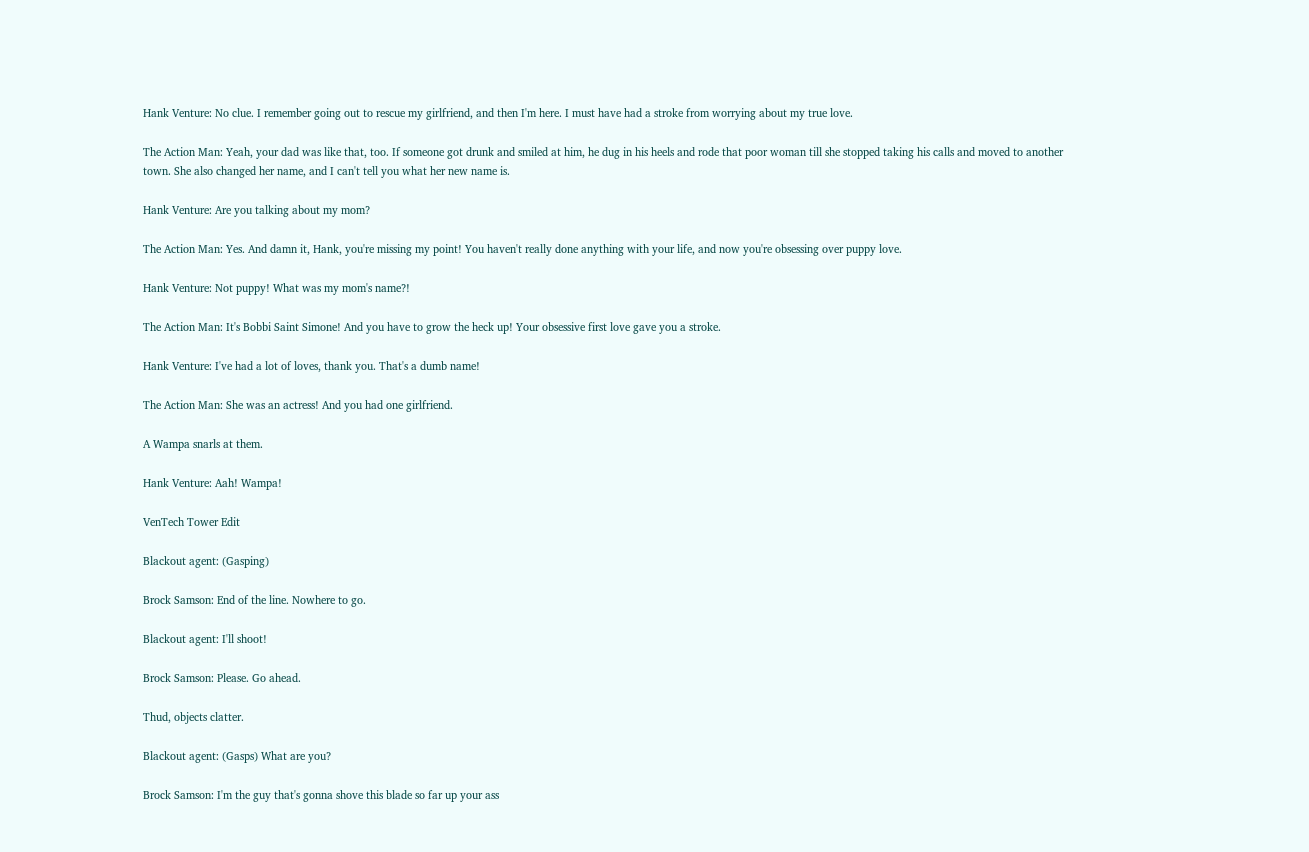Hank Venture: No clue. I remember going out to rescue my girlfriend, and then I'm here. I must have had a stroke from worrying about my true love.

The Action Man: Yeah, your dad was like that, too. If someone got drunk and smiled at him, he dug in his heels and rode that poor woman till she stopped taking his calls and moved to another town. She also changed her name, and I can't tell you what her new name is.

Hank Venture: Are you talking about my mom?

The Action Man: Yes. And damn it, Hank, you're missing my point! You haven't really done anything with your life, and now you're obsessing over puppy love.

Hank Venture: Not puppy! What was my mom's name?!

The Action Man: It's Bobbi Saint Simone! And you have to grow the heck up! Your obsessive first love gave you a stroke.

Hank Venture: I've had a lot of loves, thank you. That's a dumb name!

The Action Man: She was an actress! And you had one girlfriend.

A Wampa snarls at them.

Hank Venture: Aah! Wampa!

VenTech Tower Edit

Blackout agent: (Gasping)

Brock Samson: End of the line. Nowhere to go.

Blackout agent: I'll shoot!

Brock Samson: Please. Go ahead.

Thud, objects clatter.

Blackout agent: (Gasps) What are you?

Brock Samson: I'm the guy that's gonna shove this blade so far up your ass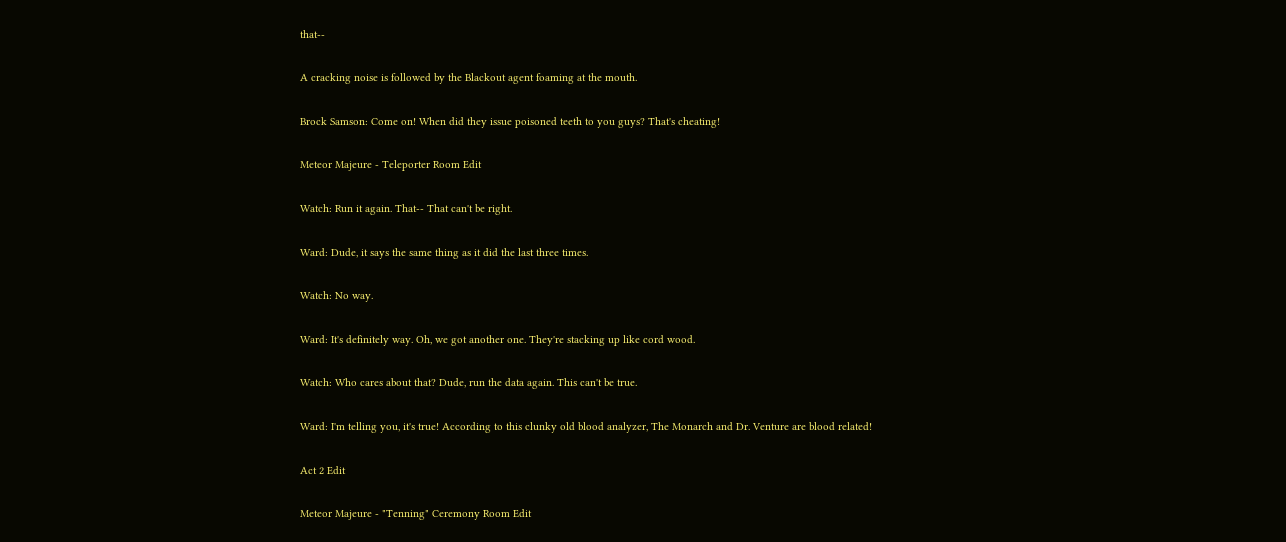that--

A cracking noise is followed by the Blackout agent foaming at the mouth.

Brock Samson: Come on! When did they issue poisoned teeth to you guys? That's cheating!

Meteor Majeure - Teleporter Room Edit

Watch: Run it again. That-- That can't be right.

Ward: Dude, it says the same thing as it did the last three times.

Watch: No way.

Ward: It's definitely way. Oh, we got another one. They're stacking up like cord wood.

Watch: Who cares about that? Dude, run the data again. This can't be true.

Ward: I'm telling you, it's true! According to this clunky old blood analyzer, The Monarch and Dr. Venture are blood related!

Act 2 Edit

Meteor Majeure - "Tenning" Ceremony Room Edit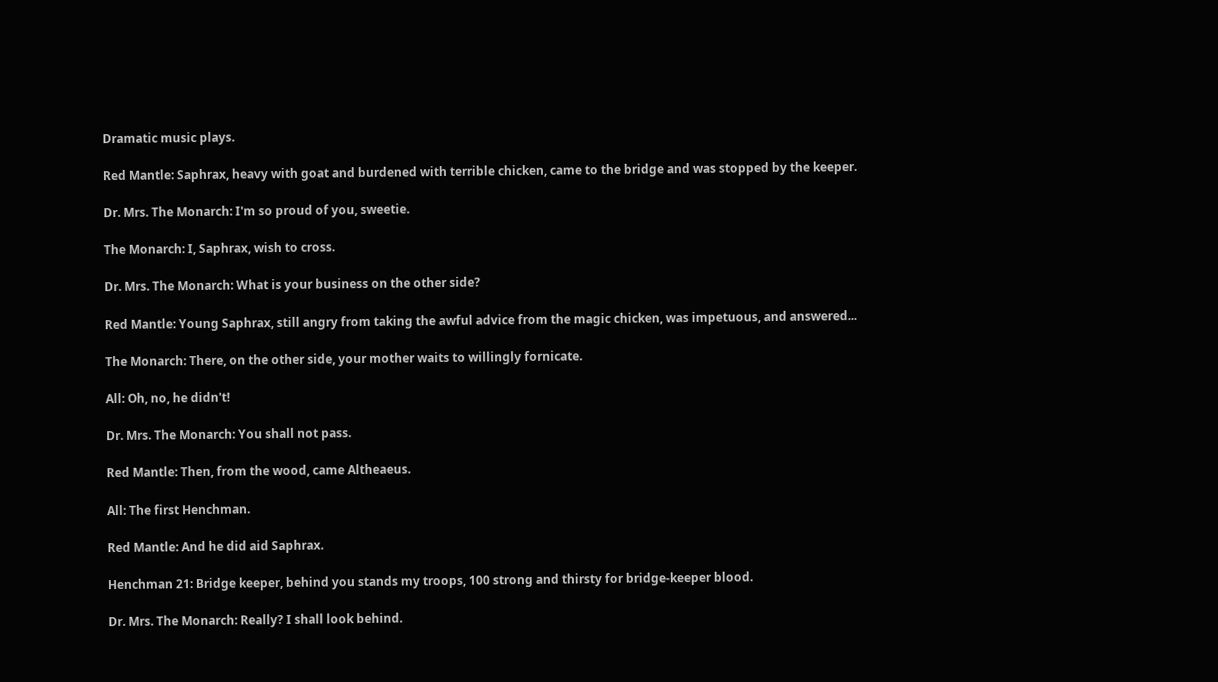Dramatic music plays.

Red Mantle: Saphrax, heavy with goat and burdened with terrible chicken, came to the bridge and was stopped by the keeper.

Dr. Mrs. The Monarch: I'm so proud of you, sweetie.

The Monarch: I, Saphrax, wish to cross.

Dr. Mrs. The Monarch: What is your business on the other side?

Red Mantle: Young Saphrax, still angry from taking the awful advice from the magic chicken, was impetuous, and answered...

The Monarch: There, on the other side, your mother waits to willingly fornicate.

All: Oh, no, he didn't!

Dr. Mrs. The Monarch: You shall not pass.

Red Mantle: Then, from the wood, came Altheaeus.

All: The first Henchman.

Red Mantle: And he did aid Saphrax.

Henchman 21: Bridge keeper, behind you stands my troops, 100 strong and thirsty for bridge-keeper blood.

Dr. Mrs. The Monarch: Really? I shall look behind.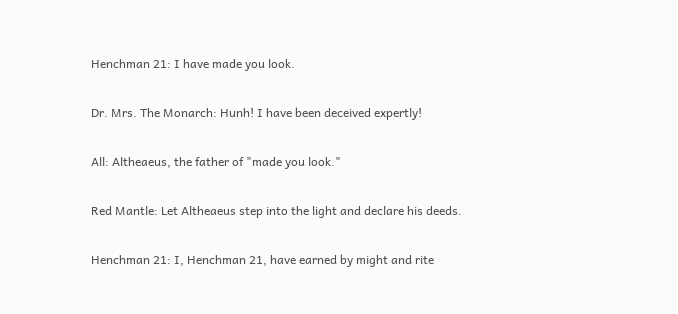Henchman 21: I have made you look.

Dr. Mrs. The Monarch: Hunh! I have been deceived expertly!

All: Altheaeus, the father of "made you look."

Red Mantle: Let Altheaeus step into the light and declare his deeds.

Henchman 21: I, Henchman 21, have earned by might and rite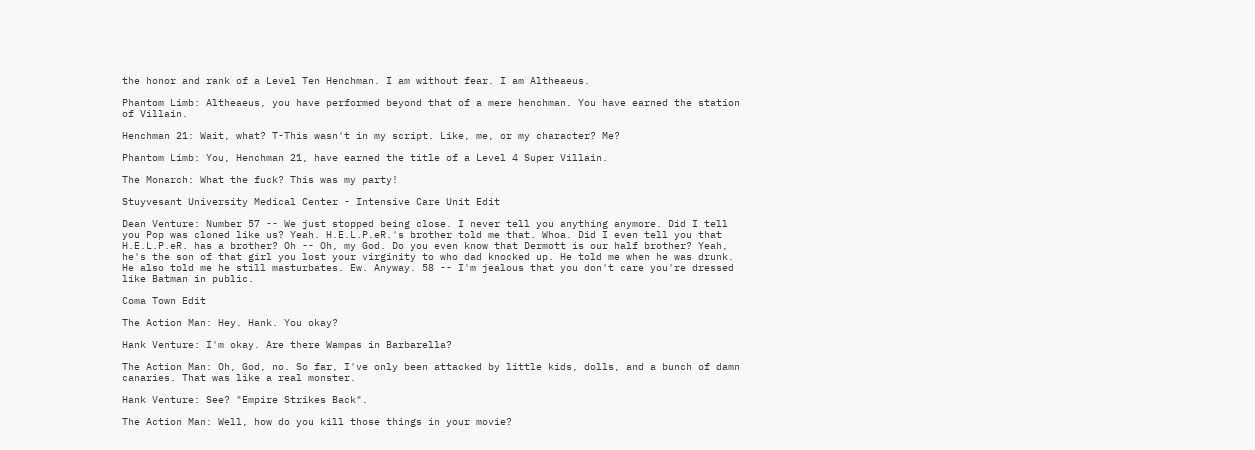the honor and rank of a Level Ten Henchman. I am without fear. I am Altheaeus.

Phantom Limb: Altheaeus, you have performed beyond that of a mere henchman. You have earned the station of Villain.

Henchman 21: Wait, what? T-This wasn't in my script. Like, me, or my character? Me?

Phantom Limb: You, Henchman 21, have earned the title of a Level 4 Super Villain.

The Monarch: What the fuck? This was my party!

Stuyvesant University Medical Center - Intensive Care Unit Edit

Dean Venture: Number 57 -- We just stopped being close. I never tell you anything anymore. Did I tell you Pop was cloned like us? Yeah. H.E.L.P.eR.'s brother told me that. Whoa. Did I even tell you that H.E.L.P.eR. has a brother? Oh -- Oh, my God. Do you even know that Dermott is our half brother? Yeah, he's the son of that girl you lost your virginity to who dad knocked up. He told me when he was drunk. He also told me he still masturbates. Ew. Anyway. 58 -- I'm jealous that you don't care you're dressed like Batman in public.

Coma Town Edit

The Action Man: Hey. Hank. You okay?

Hank Venture: I'm okay. Are there Wampas in Barbarella?

The Action Man: Oh, God, no. So far, I've only been attacked by little kids, dolls, and a bunch of damn canaries. That was like a real monster.

Hank Venture: See? "Empire Strikes Back".

The Action Man: Well, how do you kill those things in your movie?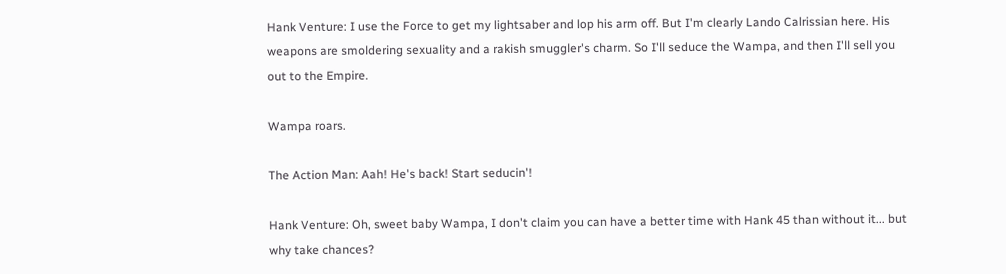Hank Venture: I use the Force to get my lightsaber and lop his arm off. But I'm clearly Lando Calrissian here. His weapons are smoldering sexuality and a rakish smuggler's charm. So I'll seduce the Wampa, and then I'll sell you out to the Empire.

Wampa roars.

The Action Man: Aah! He's back! Start seducin'!

Hank Venture: Oh, sweet baby Wampa, I don't claim you can have a better time with Hank 45 than without it... but why take chances?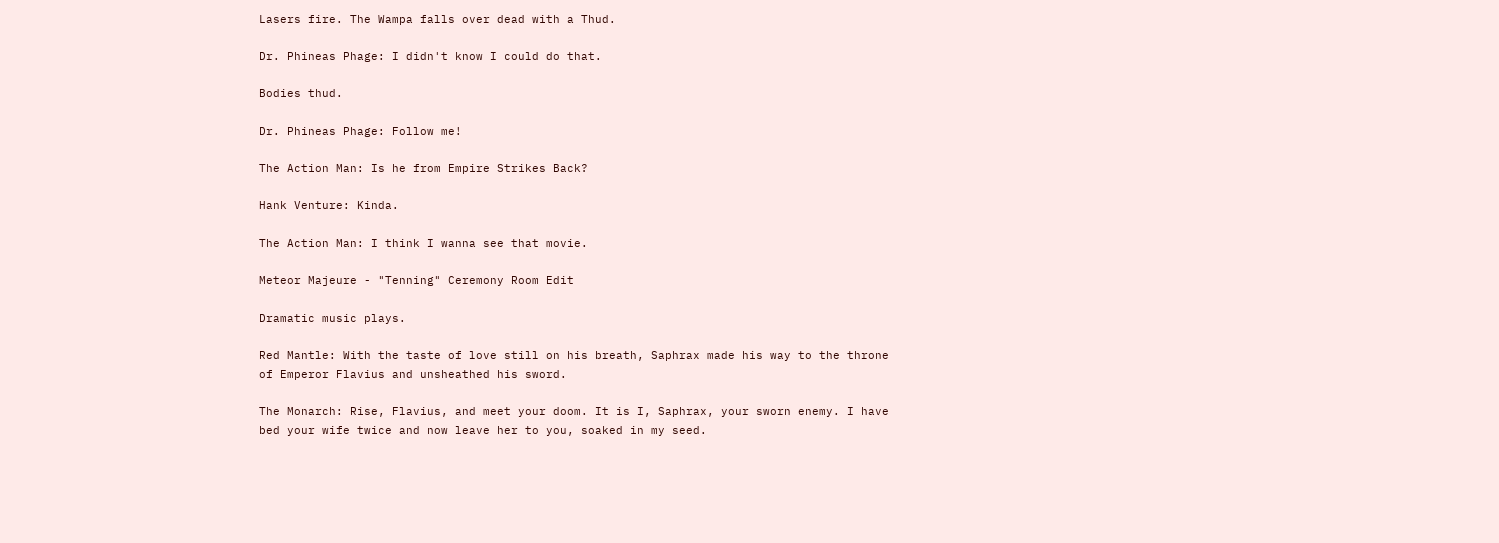Lasers fire. The Wampa falls over dead with a Thud.

Dr. Phineas Phage: I didn't know I could do that.

Bodies thud.

Dr. Phineas Phage: Follow me!

The Action Man: Is he from Empire Strikes Back?

Hank Venture: Kinda.

The Action Man: I think I wanna see that movie.

Meteor Majeure - "Tenning" Ceremony Room Edit

Dramatic music plays.

Red Mantle: With the taste of love still on his breath, Saphrax made his way to the throne of Emperor Flavius and unsheathed his sword.

The Monarch: Rise, Flavius, and meet your doom. It is I, Saphrax, your sworn enemy. I have bed your wife twice and now leave her to you, soaked in my seed.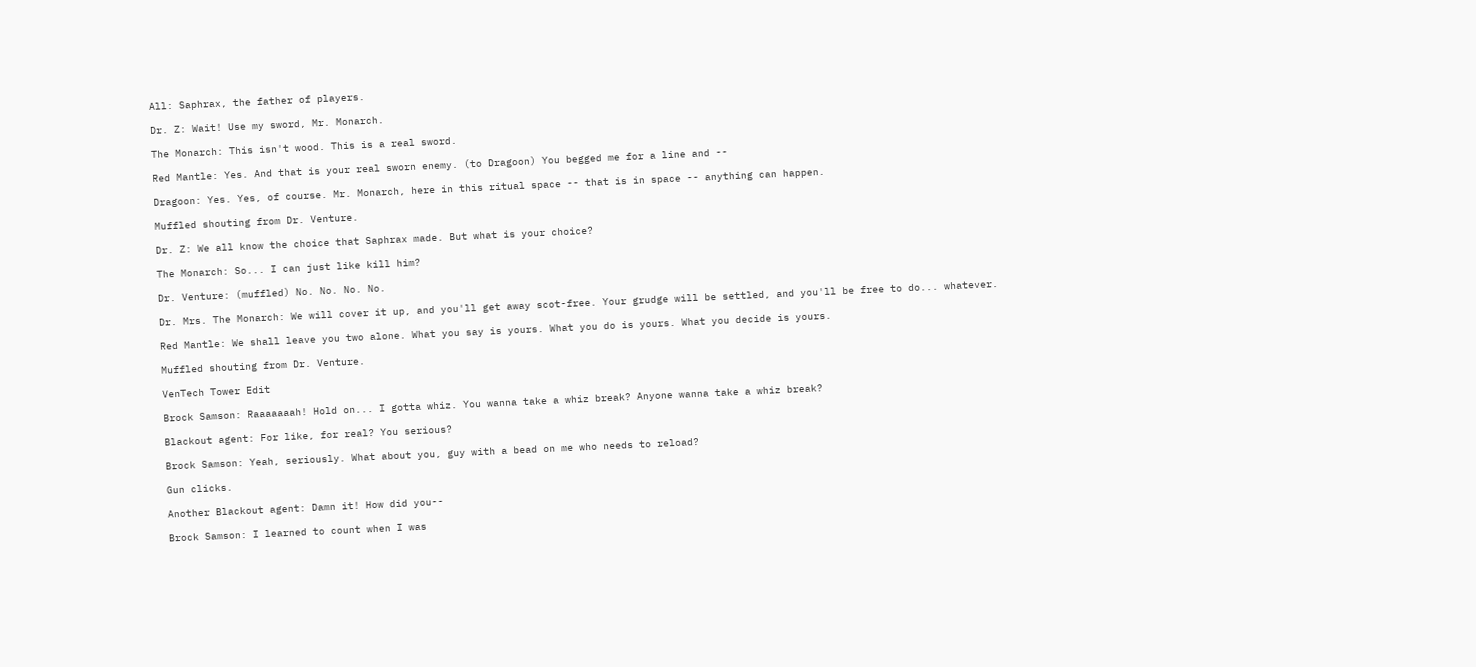All: Saphrax, the father of players.

Dr. Z: Wait! Use my sword, Mr. Monarch.

The Monarch: This isn't wood. This is a real sword.

Red Mantle: Yes. And that is your real sworn enemy. (to Dragoon) You begged me for a line and --

Dragoon: Yes. Yes, of course. Mr. Monarch, here in this ritual space -- that is in space -- anything can happen.

Muffled shouting from Dr. Venture.

Dr. Z: We all know the choice that Saphrax made. But what is your choice?

The Monarch: So... I can just like kill him?

Dr. Venture: (muffled) No. No. No. No.

Dr. Mrs. The Monarch: We will cover it up, and you'll get away scot-free. Your grudge will be settled, and you'll be free to do... whatever.

Red Mantle: We shall leave you two alone. What you say is yours. What you do is yours. What you decide is yours.

Muffled shouting from Dr. Venture.

VenTech Tower Edit

Brock Samson: Raaaaaaah! Hold on... I gotta whiz. You wanna take a whiz break? Anyone wanna take a whiz break?

Blackout agent: For like, for real? You serious?

Brock Samson: Yeah, seriously. What about you, guy with a bead on me who needs to reload?

Gun clicks.

Another Blackout agent: Damn it! How did you--

Brock Samson: I learned to count when I was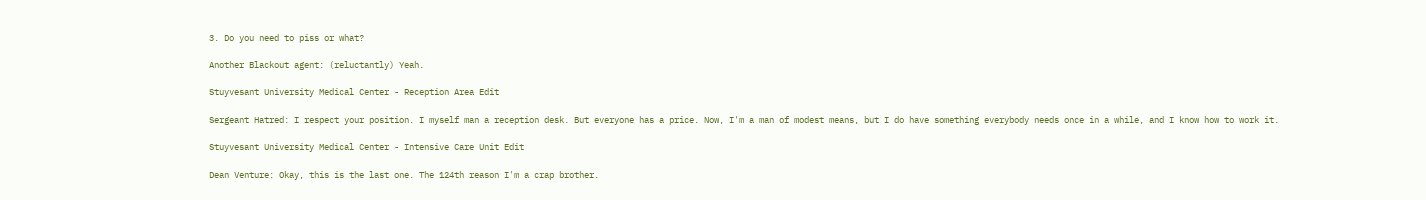3. Do you need to piss or what?

Another Blackout agent: (reluctantly) Yeah.

Stuyvesant University Medical Center - Reception Area Edit

Sergeant Hatred: I respect your position. I myself man a reception desk. But everyone has a price. Now, I'm a man of modest means, but I do have something everybody needs once in a while, and I know how to work it.

Stuyvesant University Medical Center - Intensive Care Unit Edit

Dean Venture: Okay, this is the last one. The 124th reason I'm a crap brother.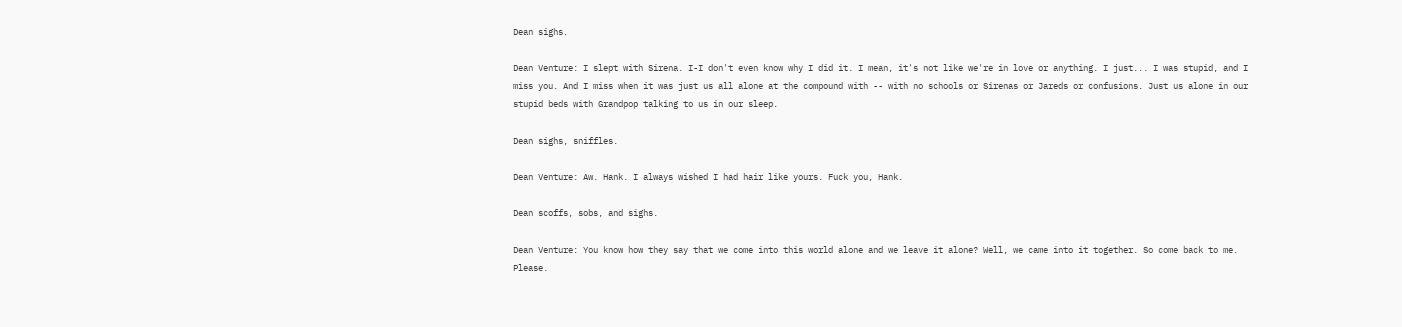Dean sighs.

Dean Venture: I slept with Sirena. I-I don't even know why I did it. I mean, it's not like we're in love or anything. I just... I was stupid, and I miss you. And I miss when it was just us all alone at the compound with -- with no schools or Sirenas or Jareds or confusions. Just us alone in our stupid beds with Grandpop talking to us in our sleep.

Dean sighs, sniffles.

Dean Venture: Aw. Hank. I always wished I had hair like yours. Fuck you, Hank.

Dean scoffs, sobs, and sighs.

Dean Venture: You know how they say that we come into this world alone and we leave it alone? Well, we came into it together. So come back to me. Please.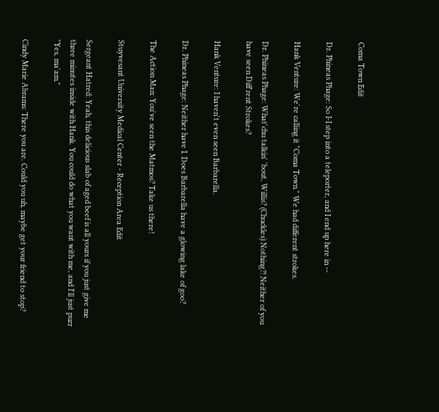Coma Town Edit

Dr. Phineas Phage: So I-I step into a teleporter, and I end up here in --

Hank Venture: We're calling it "Coma Town." We had different strokes.

Dr. Phineas Phage: What'chu talkin' 'bout, Willis? (Chuckles) Nothing?! Neither of you have seen Diff'rent Strokes?

Hank Venture: I haven't even seen Barbarella.

Dr. Phineas Phage: Neither have I. Does Barbarella have a glowing lake of goo?

The Action Man: You've seen the Matmos? Take us there!

Stuyvesant University Medical Center - Reception Area Edit

Sergeant Hatred: Yeah, this delicious slab of aged beef is all yours if you just give me three minutes inside with Hank. You could do what you want with me, and I'll just purr "Yes, ma'am."

Cindy Marie Abrams: There you are. Could you uh, maybe get your friend to stop?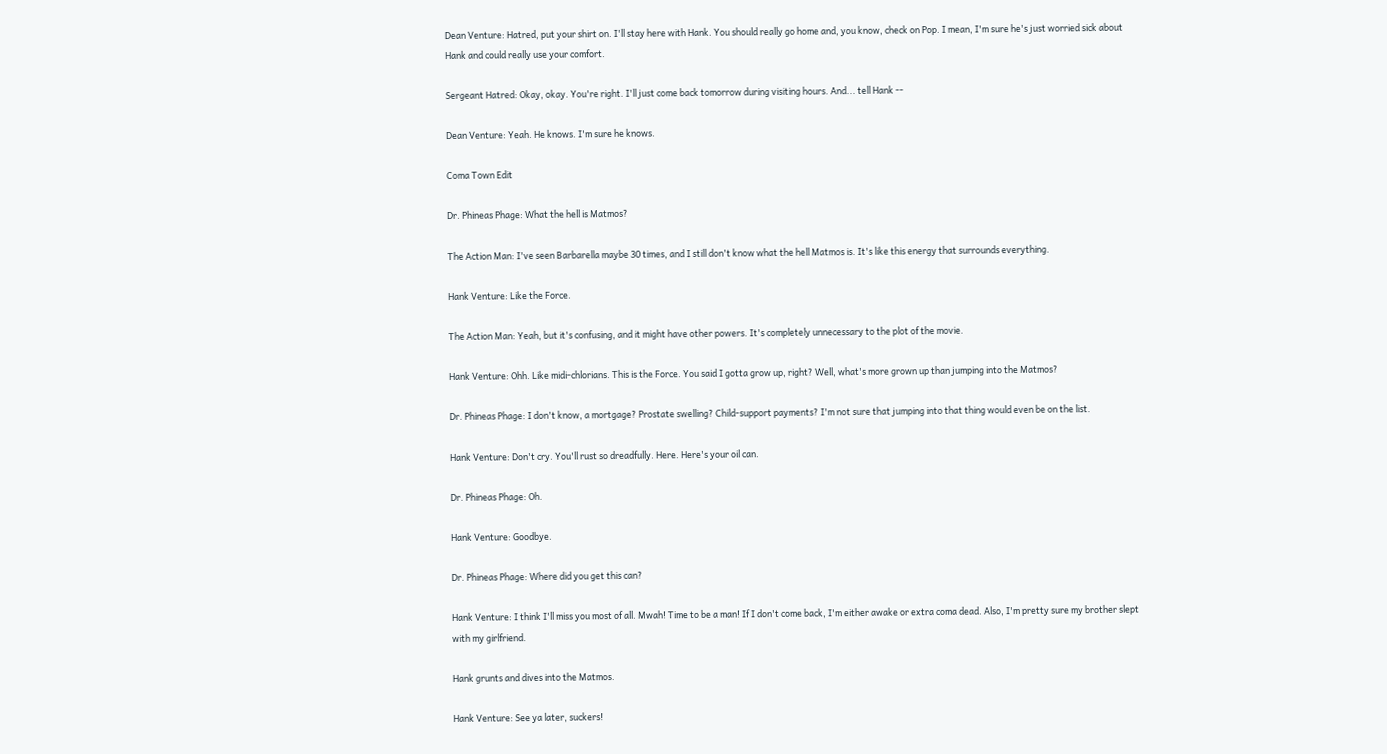Dean Venture: Hatred, put your shirt on. I'll stay here with Hank. You should really go home and, you know, check on Pop. I mean, I'm sure he's just worried sick about Hank and could really use your comfort.

Sergeant Hatred: Okay, okay. You're right. I'll just come back tomorrow during visiting hours. And... tell Hank --

Dean Venture: Yeah. He knows. I'm sure he knows.

Coma Town Edit

Dr. Phineas Phage: What the hell is Matmos?

The Action Man: I've seen Barbarella maybe 30 times, and I still don't know what the hell Matmos is. It's like this energy that surrounds everything.

Hank Venture: Like the Force.

The Action Man: Yeah, but it's confusing, and it might have other powers. It's completely unnecessary to the plot of the movie.

Hank Venture: Ohh. Like midi-chlorians. This is the Force. You said I gotta grow up, right? Well, what's more grown up than jumping into the Matmos?

Dr. Phineas Phage: I don't know, a mortgage? Prostate swelling? Child-support payments? I'm not sure that jumping into that thing would even be on the list.

Hank Venture: Don't cry. You'll rust so dreadfully. Here. Here's your oil can.

Dr. Phineas Phage: Oh.

Hank Venture: Goodbye.

Dr. Phineas Phage: Where did you get this can?

Hank Venture: I think I'll miss you most of all. Mwah! Time to be a man! If I don't come back, I'm either awake or extra coma dead. Also, I'm pretty sure my brother slept with my girlfriend.

Hank grunts and dives into the Matmos.

Hank Venture: See ya later, suckers!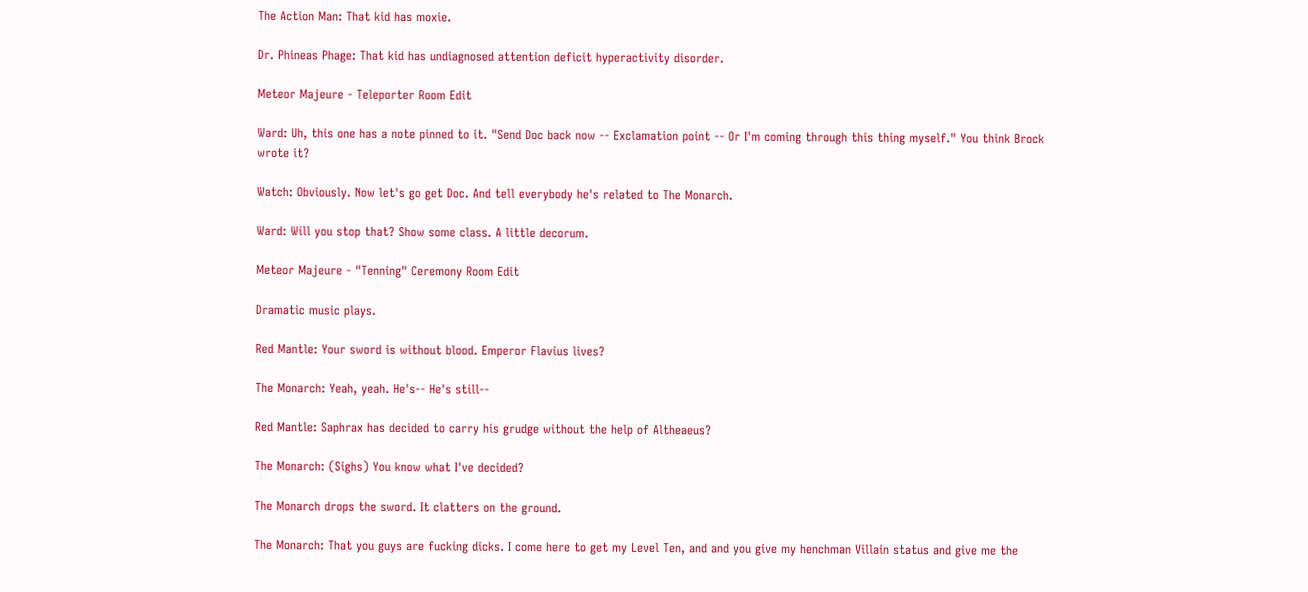The Action Man: That kid has moxie.

Dr. Phineas Phage: That kid has undiagnosed attention deficit hyperactivity disorder.

Meteor Majeure - Teleporter Room Edit

Ward: Uh, this one has a note pinned to it. "Send Doc back now -- Exclamation point -- Or I'm coming through this thing myself." You think Brock wrote it?

Watch: Obviously. Now let's go get Doc. And tell everybody he's related to The Monarch.

Ward: Will you stop that? Show some class. A little decorum.

Meteor Majeure - "Tenning" Ceremony Room Edit

Dramatic music plays.

Red Mantle: Your sword is without blood. Emperor Flavius lives?

The Monarch: Yeah, yeah. He's-- He's still--

Red Mantle: Saphrax has decided to carry his grudge without the help of Altheaeus?

The Monarch: (Sighs) You know what I've decided?

The Monarch drops the sword. It clatters on the ground.

The Monarch: That you guys are fucking dicks. I come here to get my Level Ten, and and you give my henchman Villain status and give me the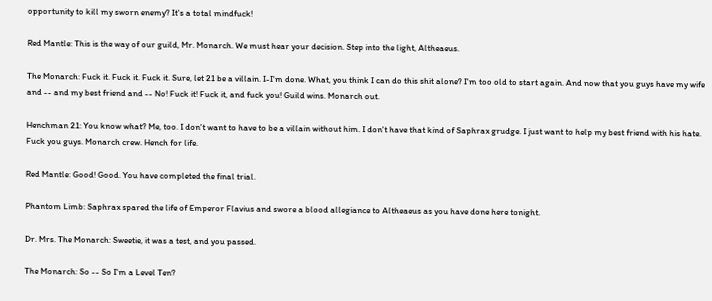opportunity to kill my sworn enemy? It's a total mindfuck!

Red Mantle: This is the way of our guild, Mr. Monarch. We must hear your decision. Step into the light, Altheaeus.

The Monarch: Fuck it. Fuck it. Fuck it. Sure, let 21 be a villain. I-I'm done. What, you think I can do this shit alone? I'm too old to start again. And now that you guys have my wife and -- and my best friend and -- No! Fuck it! Fuck it, and fuck you! Guild wins. Monarch out.

Henchman 21: You know what? Me, too. I don't want to have to be a villain without him. I don't have that kind of Saphrax grudge. I just want to help my best friend with his hate. Fuck you guys. Monarch crew. Hench for life.

Red Mantle: Good! Good. You have completed the final trial.

Phantom Limb: Saphrax spared the life of Emperor Flavius and swore a blood allegiance to Altheaeus as you have done here tonight.

Dr. Mrs. The Monarch: Sweetie, it was a test, and you passed.

The Monarch: So -- So I'm a Level Ten?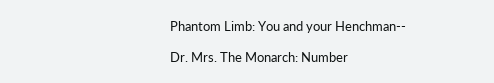Phantom Limb: You and your Henchman--

Dr. Mrs. The Monarch: Number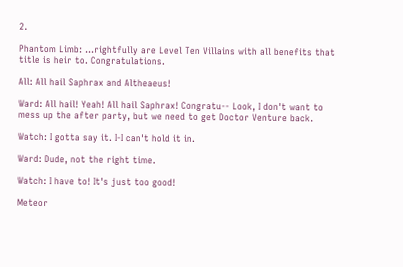2.

Phantom Limb: ...rightfully are Level Ten Villains with all benefits that title is heir to. Congratulations.

All: All hail Saphrax and Altheaeus!

Ward: All hail! Yeah! All hail Saphrax! Congratu-- Look, I don't want to mess up the after party, but we need to get Doctor Venture back.

Watch: I gotta say it. I-I can't hold it in.

Ward: Dude, not the right time.

Watch: I have to! It's just too good!

Meteor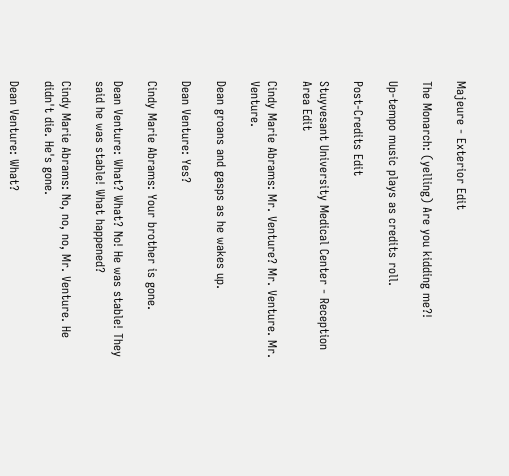Majeure - Exterior Edit

The Monarch: (yelling) Are you kidding me?!

Up-tempo music plays as credits roll.

Post-Credits Edit

Stuyvesant University Medical Center - Reception Area Edit

Cindy Marie Abrams: Mr. Venture? Mr. Venture. Mr. Venture.

Dean groans and gasps as he wakes up.

Dean Venture: Yes?

Cindy Marie Abrams: Your brother is gone.

Dean Venture: What? What? No! He was stable! They said he was stable! What happened?

Cindy Marie Abrams: No, no, no, Mr. Venture. He didn't die. He's gone.

Dean Venture: What?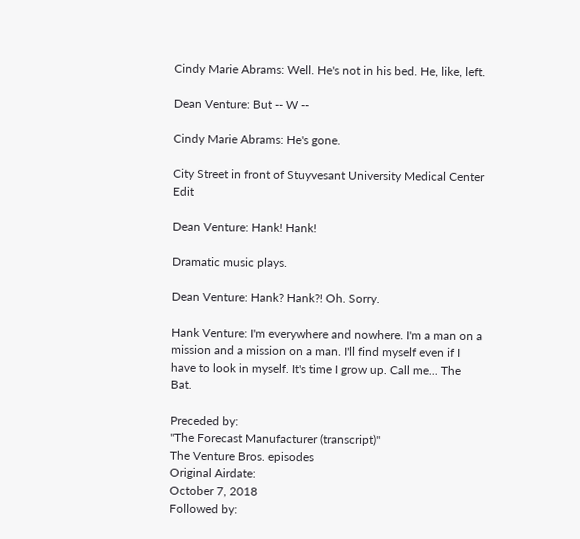Cindy Marie Abrams: Well. He's not in his bed. He, like, left.

Dean Venture: But -- W --

Cindy Marie Abrams: He's gone.

City Street in front of Stuyvesant University Medical Center Edit

Dean Venture: Hank! Hank!

Dramatic music plays.

Dean Venture: Hank? Hank?! Oh. Sorry.

Hank Venture: I'm everywhere and nowhere. I'm a man on a mission and a mission on a man. I'll find myself even if I have to look in myself. It's time I grow up. Call me... The Bat.

Preceded by:
"The Forecast Manufacturer (transcript)"
The Venture Bros. episodes
Original Airdate:
October 7, 2018
Followed by: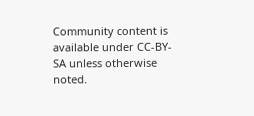Community content is available under CC-BY-SA unless otherwise noted.